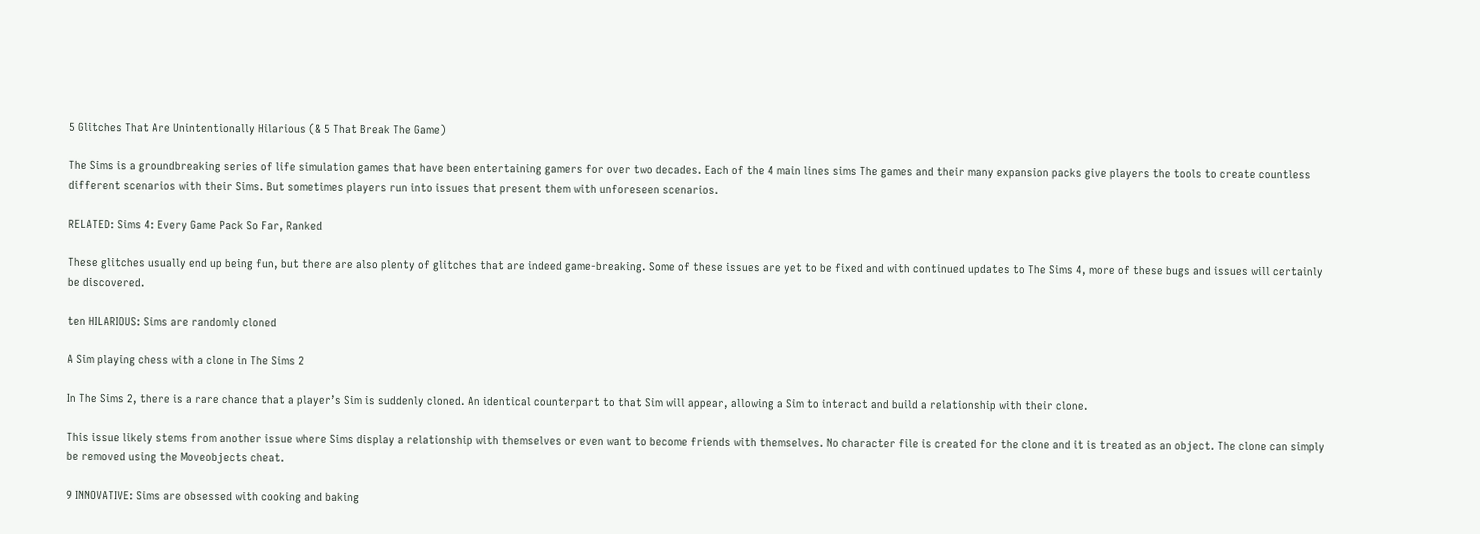5 Glitches That Are Unintentionally Hilarious (& 5 That Break The Game)

The Sims is a groundbreaking series of life simulation games that have been entertaining gamers for over two decades. Each of the 4 main lines sims The games and their many expansion packs give players the tools to create countless different scenarios with their Sims. But sometimes players run into issues that present them with unforeseen scenarios.

RELATED: Sims 4: Every Game Pack So Far, Ranked

These glitches usually end up being fun, but there are also plenty of glitches that are indeed game-breaking. Some of these issues are yet to be fixed and with continued updates to The Sims 4, more of these bugs and issues will certainly be discovered.

ten HILARIOUS: Sims are randomly cloned

A Sim playing chess with a clone in The Sims 2

In The Sims 2, there is a rare chance that a player’s Sim is suddenly cloned. An identical counterpart to that Sim will appear, allowing a Sim to interact and build a relationship with their clone.

This issue likely stems from another issue where Sims display a relationship with themselves or even want to become friends with themselves. No character file is created for the clone and it is treated as an object. The clone can simply be removed using the Moveobjects cheat.

9 INNOVATIVE: Sims are obsessed with cooking and baking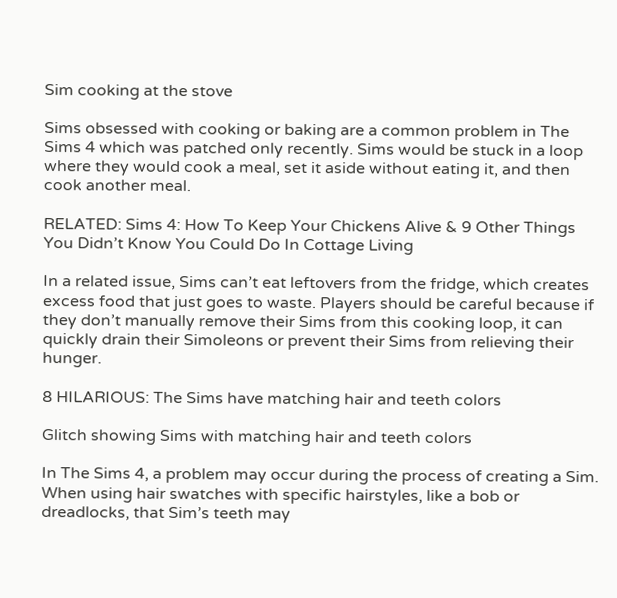Sim cooking at the stove

Sims obsessed with cooking or baking are a common problem in The Sims 4 which was patched only recently. Sims would be stuck in a loop where they would cook a meal, set it aside without eating it, and then cook another meal.

RELATED: Sims 4: How To Keep Your Chickens Alive & 9 Other Things You Didn’t Know You Could Do In Cottage Living

In a related issue, Sims can’t eat leftovers from the fridge, which creates excess food that just goes to waste. Players should be careful because if they don’t manually remove their Sims from this cooking loop, it can quickly drain their Simoleons or prevent their Sims from relieving their hunger.

8 HILARIOUS: The Sims have matching hair and teeth colors

Glitch showing Sims with matching hair and teeth colors

In The Sims 4, a problem may occur during the process of creating a Sim. When using hair swatches with specific hairstyles, like a bob or dreadlocks, that Sim’s teeth may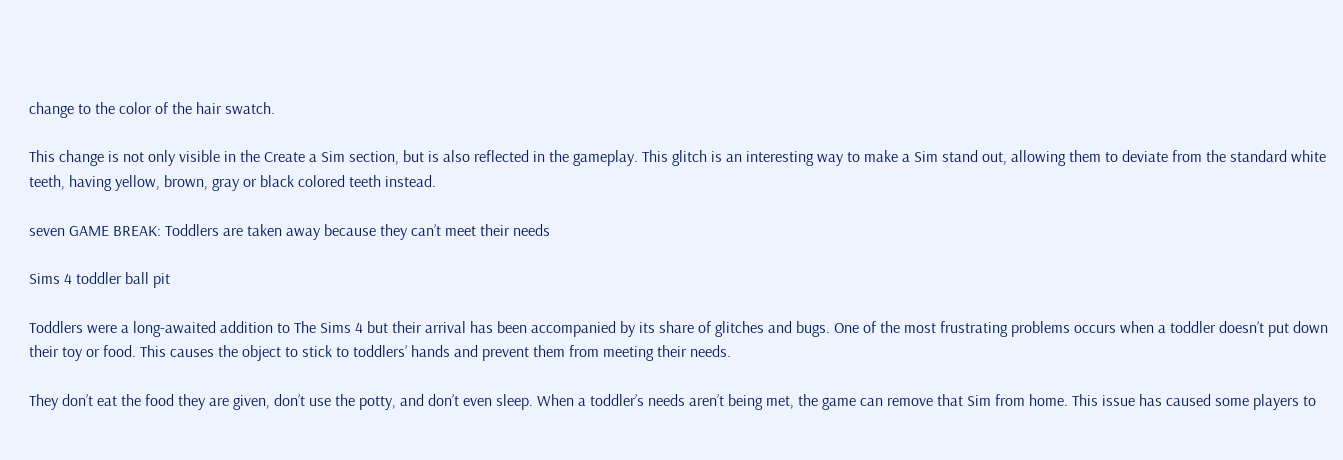change to the color of the hair swatch.

This change is not only visible in the Create a Sim section, but is also reflected in the gameplay. This glitch is an interesting way to make a Sim stand out, allowing them to deviate from the standard white teeth, having yellow, brown, gray or black colored teeth instead.

seven GAME BREAK: Toddlers are taken away because they can’t meet their needs

Sims 4 toddler ball pit

Toddlers were a long-awaited addition to The Sims 4 but their arrival has been accompanied by its share of glitches and bugs. One of the most frustrating problems occurs when a toddler doesn’t put down their toy or food. This causes the object to stick to toddlers’ hands and prevent them from meeting their needs.

They don’t eat the food they are given, don’t use the potty, and don’t even sleep. When a toddler’s needs aren’t being met, the game can remove that Sim from home. This issue has caused some players to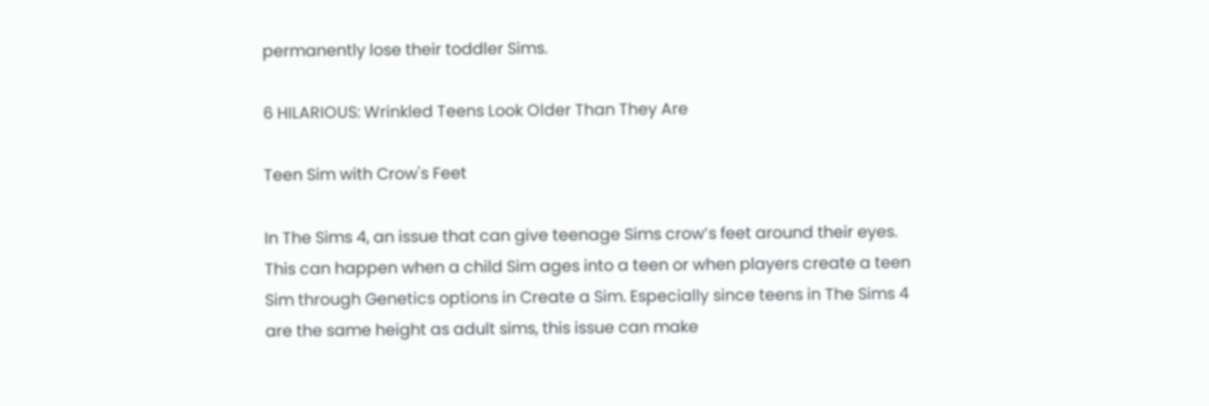permanently lose their toddler Sims.

6 HILARIOUS: Wrinkled Teens Look Older Than They Are

Teen Sim with Crow's Feet

In The Sims 4, an issue that can give teenage Sims crow’s feet around their eyes. This can happen when a child Sim ages into a teen or when players create a teen Sim through Genetics options in Create a Sim. Especially since teens in The Sims 4 are the same height as adult sims, this issue can make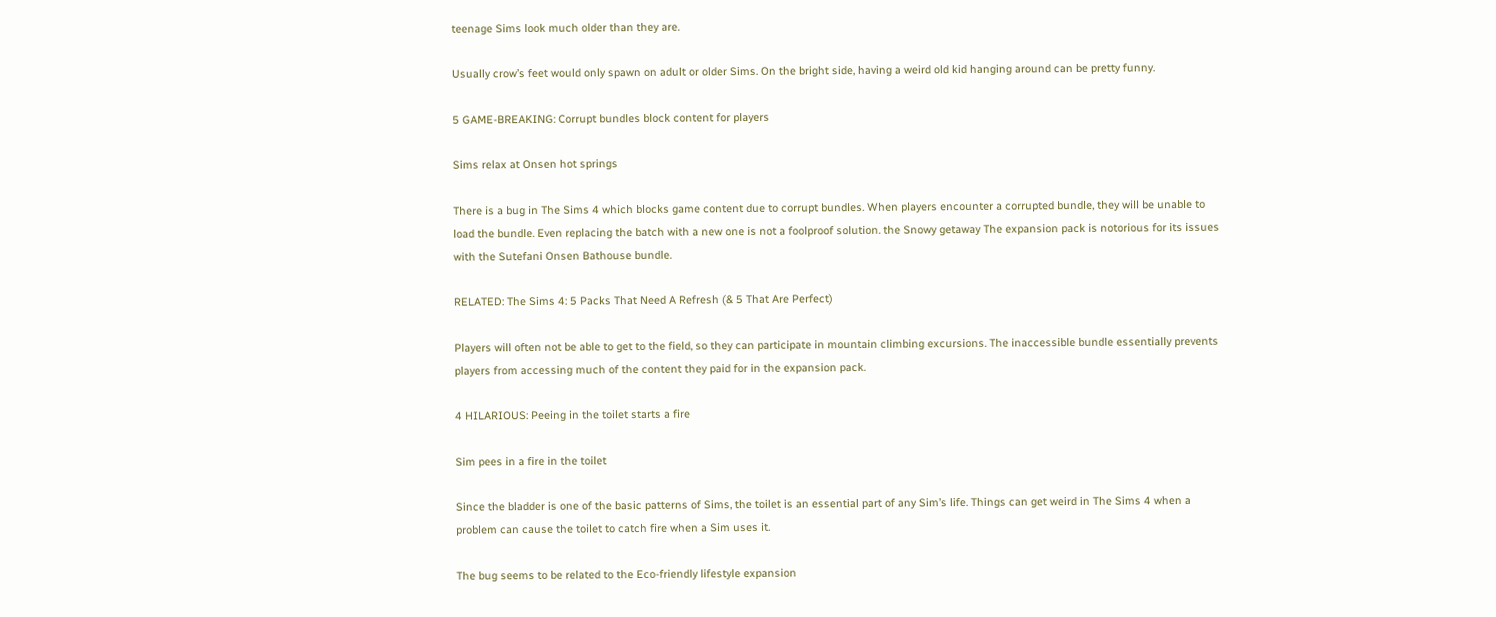teenage Sims look much older than they are.

Usually crow’s feet would only spawn on adult or older Sims. On the bright side, having a weird old kid hanging around can be pretty funny.

5 GAME-BREAKING: Corrupt bundles block content for players

Sims relax at Onsen hot springs

There is a bug in The Sims 4 which blocks game content due to corrupt bundles. When players encounter a corrupted bundle, they will be unable to load the bundle. Even replacing the batch with a new one is not a foolproof solution. the Snowy getaway The expansion pack is notorious for its issues with the Sutefani Onsen Bathouse bundle.

RELATED: The Sims 4: 5 Packs That Need A Refresh (& 5 That Are Perfect)

Players will often not be able to get to the field, so they can participate in mountain climbing excursions. The inaccessible bundle essentially prevents players from accessing much of the content they paid for in the expansion pack.

4 HILARIOUS: Peeing in the toilet starts a fire

Sim pees in a fire in the toilet

Since the bladder is one of the basic patterns of Sims, the toilet is an essential part of any Sim’s life. Things can get weird in The Sims 4 when a problem can cause the toilet to catch fire when a Sim uses it.

The bug seems to be related to the Eco-friendly lifestyle expansion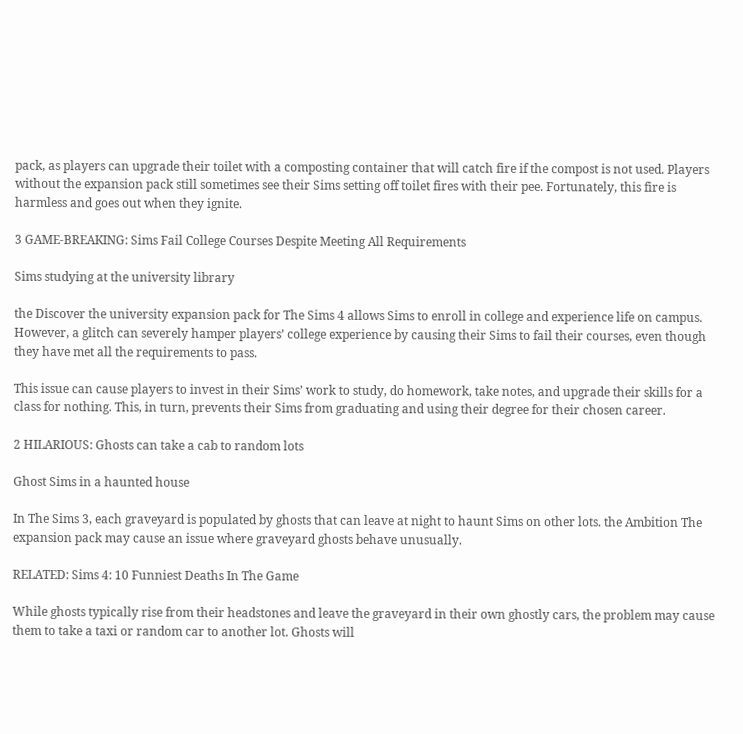pack, as players can upgrade their toilet with a composting container that will catch fire if the compost is not used. Players without the expansion pack still sometimes see their Sims setting off toilet fires with their pee. Fortunately, this fire is harmless and goes out when they ignite.

3 GAME-BREAKING: Sims Fail College Courses Despite Meeting All Requirements

Sims studying at the university library

the Discover the university expansion pack for The Sims 4 allows Sims to enroll in college and experience life on campus. However, a glitch can severely hamper players’ college experience by causing their Sims to fail their courses, even though they have met all the requirements to pass.

This issue can cause players to invest in their Sims’ work to study, do homework, take notes, and upgrade their skills for a class for nothing. This, in turn, prevents their Sims from graduating and using their degree for their chosen career.

2 HILARIOUS: Ghosts can take a cab to random lots

Ghost Sims in a haunted house

In The Sims 3, each graveyard is populated by ghosts that can leave at night to haunt Sims on other lots. the Ambition The expansion pack may cause an issue where graveyard ghosts behave unusually.

RELATED: Sims 4: 10 Funniest Deaths In The Game

While ghosts typically rise from their headstones and leave the graveyard in their own ghostly cars, the problem may cause them to take a taxi or random car to another lot. Ghosts will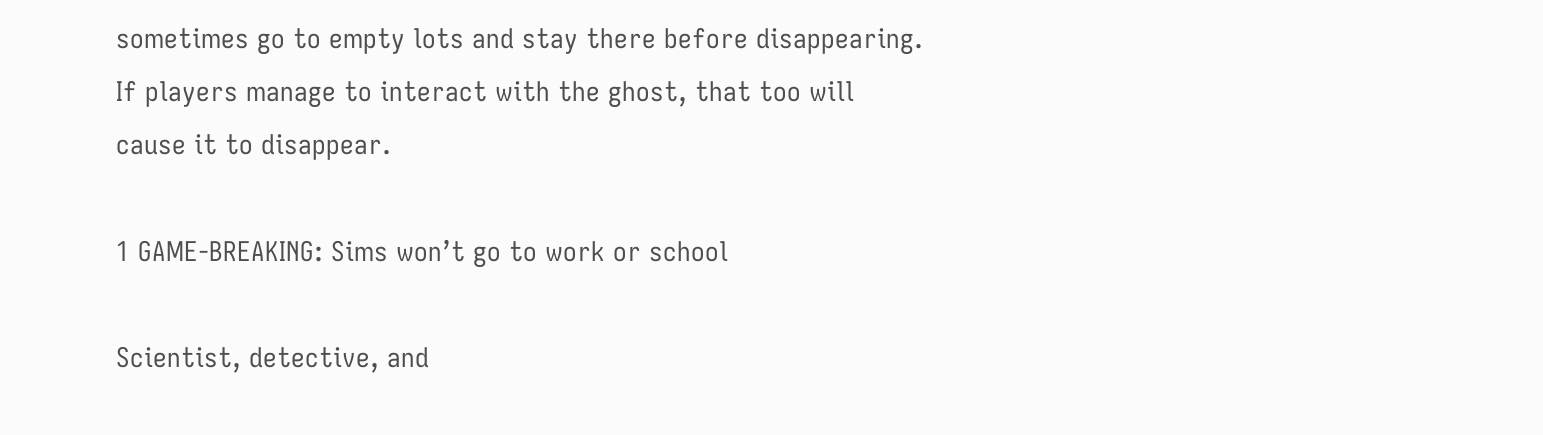sometimes go to empty lots and stay there before disappearing. If players manage to interact with the ghost, that too will cause it to disappear.

1 GAME-BREAKING: Sims won’t go to work or school

Scientist, detective, and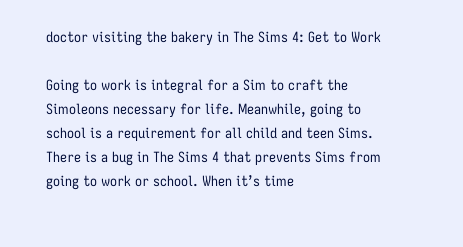doctor visiting the bakery in The Sims 4: Get to Work

Going to work is integral for a Sim to craft the Simoleons necessary for life. Meanwhile, going to school is a requirement for all child and teen Sims. There is a bug in The Sims 4 that prevents Sims from going to work or school. When it’s time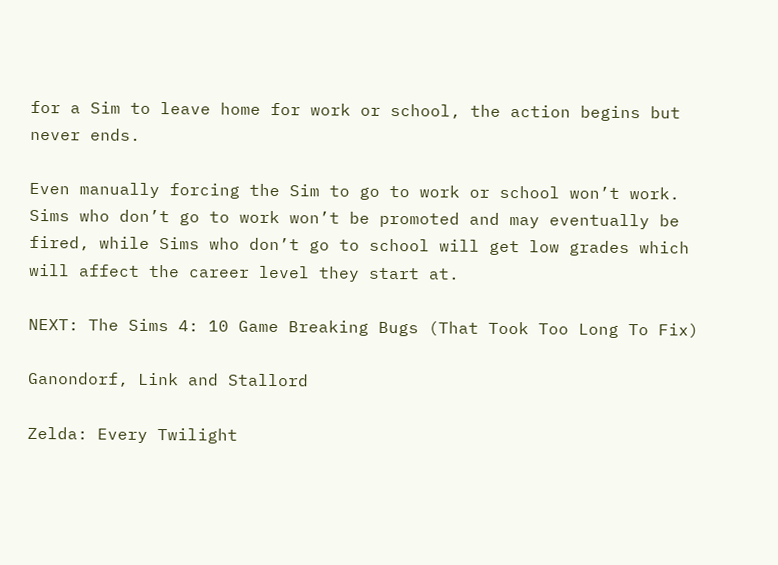for a Sim to leave home for work or school, the action begins but never ends.

Even manually forcing the Sim to go to work or school won’t work. Sims who don’t go to work won’t be promoted and may eventually be fired, while Sims who don’t go to school will get low grades which will affect the career level they start at.

NEXT: The Sims 4: 10 Game Breaking Bugs (That Took Too Long To Fix)

Ganondorf, Link and Stallord

Zelda: Every Twilight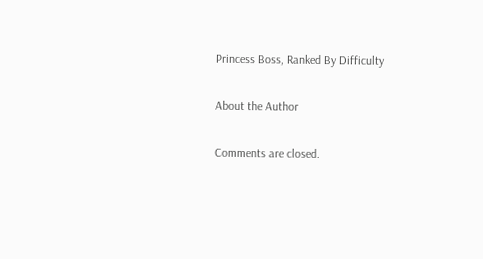Princess Boss, Ranked By Difficulty

About the Author

Comments are closed.